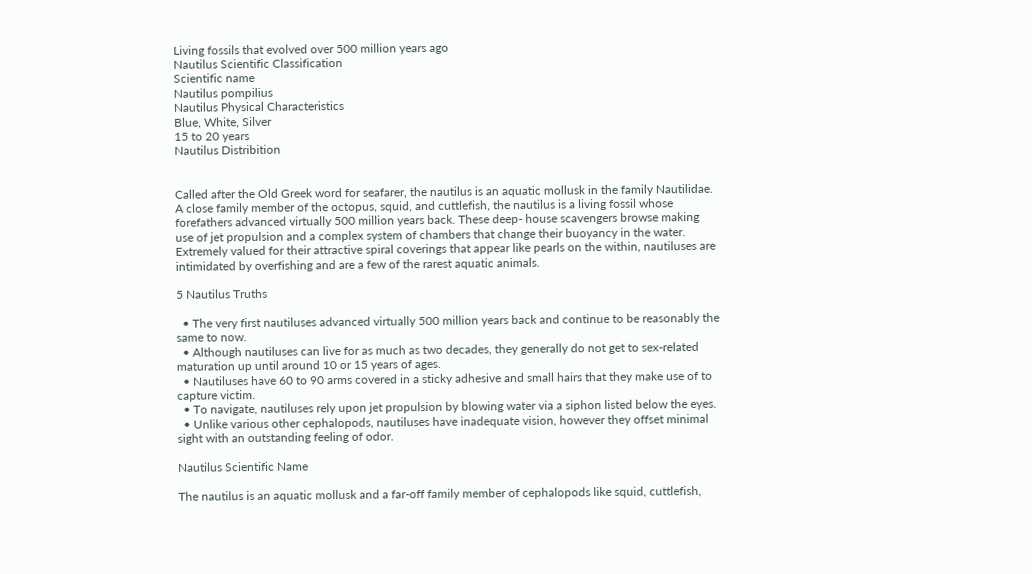Living fossils that evolved over 500 million years ago
Nautilus Scientific Classification
Scientific name
Nautilus pompilius
Nautilus Physical Characteristics
Blue, White, Silver
15 to 20 years
Nautilus Distribition


Called after the Old Greek word for seafarer, the nautilus is an aquatic mollusk in the family Nautilidae. A close family member of the octopus, squid, and cuttlefish, the nautilus is a living fossil whose forefathers advanced virtually 500 million years back. These deep- house scavengers browse making use of jet propulsion and a complex system of chambers that change their buoyancy in the water. Extremely valued for their attractive spiral coverings that appear like pearls on the within, nautiluses are intimidated by overfishing and are a few of the rarest aquatic animals.

5 Nautilus Truths

  • The very first nautiluses advanced virtually 500 million years back and continue to be reasonably the same to now.
  • Although nautiluses can live for as much as two decades, they generally do not get to sex-related maturation up until around 10 or 15 years of ages.
  • Nautiluses have 60 to 90 arms covered in a sticky adhesive and small hairs that they make use of to capture victim.
  • To navigate, nautiluses rely upon jet propulsion by blowing water via a siphon listed below the eyes.
  • Unlike various other cephalopods, nautiluses have inadequate vision, however they offset minimal sight with an outstanding feeling of odor.

Nautilus Scientific Name

The nautilus is an aquatic mollusk and a far-off family member of cephalopods like squid, cuttlefish,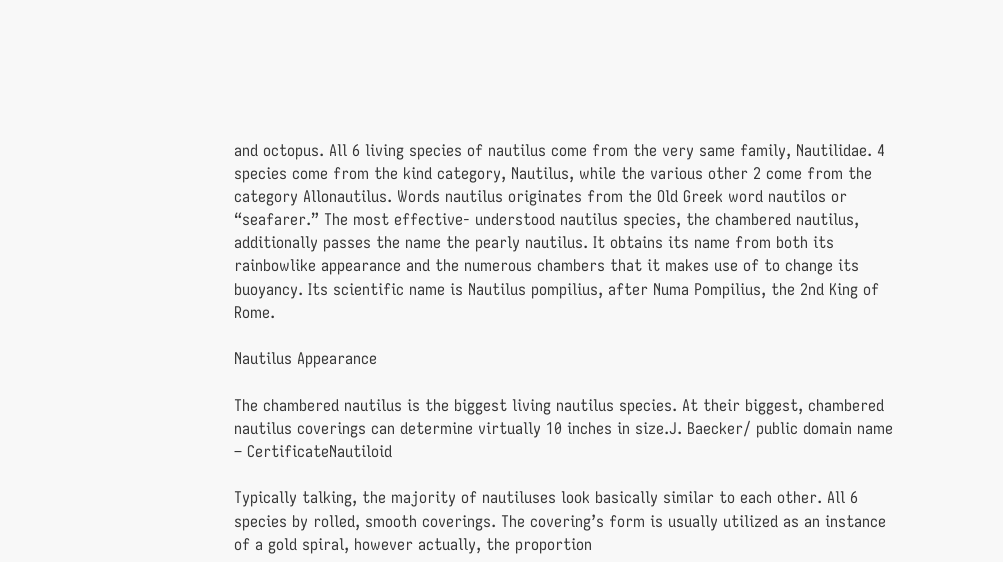and octopus. All 6 living species of nautilus come from the very same family, Nautilidae. 4 species come from the kind category, Nautilus, while the various other 2 come from the category Allonautilus. Words nautilus originates from the Old Greek word nautilos or “seafarer.” The most effective- understood nautilus species, the chambered nautilus, additionally passes the name the pearly nautilus. It obtains its name from both its rainbowlike appearance and the numerous chambers that it makes use of to change its buoyancy. Its scientific name is Nautilus pompilius, after Numa Pompilius, the 2nd King of Rome.

Nautilus Appearance

The chambered nautilus is the biggest living nautilus species. At their biggest, chambered nautilus coverings can determine virtually 10 inches in size.J. Baecker/ public domain name – CertificateNautiloid

Typically talking, the majority of nautiluses look basically similar to each other. All 6 species by rolled, smooth coverings. The covering’s form is usually utilized as an instance of a gold spiral, however actually, the proportion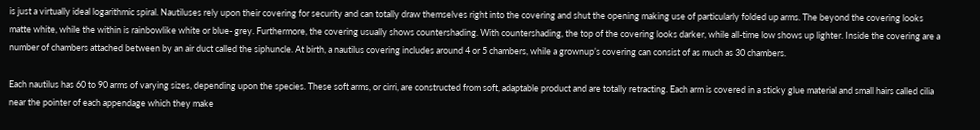is just a virtually ideal logarithmic spiral. Nautiluses rely upon their covering for security and can totally draw themselves right into the covering and shut the opening making use of particularly folded up arms. The beyond the covering looks matte white, while the within is rainbowlike white or blue- grey. Furthermore, the covering usually shows countershading. With countershading, the top of the covering looks darker, while all-time low shows up lighter. Inside the covering are a number of chambers attached between by an air duct called the siphuncle. At birth, a nautilus covering includes around 4 or 5 chambers, while a grownup’s covering can consist of as much as 30 chambers.

Each nautilus has 60 to 90 arms of varying sizes, depending upon the species. These soft arms, or cirri, are constructed from soft, adaptable product and are totally retracting. Each arm is covered in a sticky glue material and small hairs called cilia near the pointer of each appendage which they make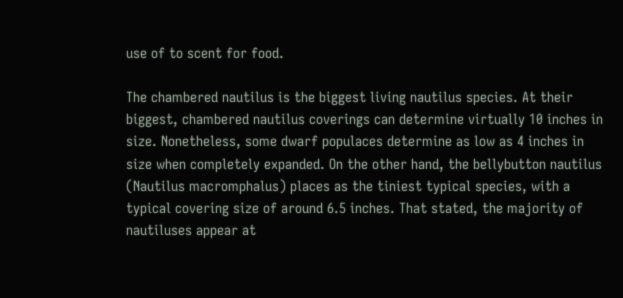use of to scent for food.

The chambered nautilus is the biggest living nautilus species. At their biggest, chambered nautilus coverings can determine virtually 10 inches in size. Nonetheless, some dwarf populaces determine as low as 4 inches in size when completely expanded. On the other hand, the bellybutton nautilus (Nautilus macromphalus) places as the tiniest typical species, with a typical covering size of around 6.5 inches. That stated, the majority of nautiluses appear at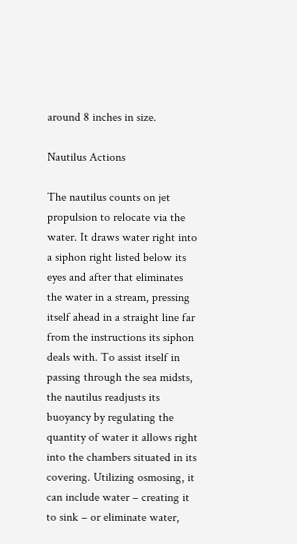around 8 inches in size.

Nautilus Actions

The nautilus counts on jet propulsion to relocate via the water. It draws water right into a siphon right listed below its eyes and after that eliminates the water in a stream, pressing itself ahead in a straight line far from the instructions its siphon deals with. To assist itself in passing through the sea midsts, the nautilus readjusts its buoyancy by regulating the quantity of water it allows right into the chambers situated in its covering. Utilizing osmosing, it can include water – creating it to sink – or eliminate water,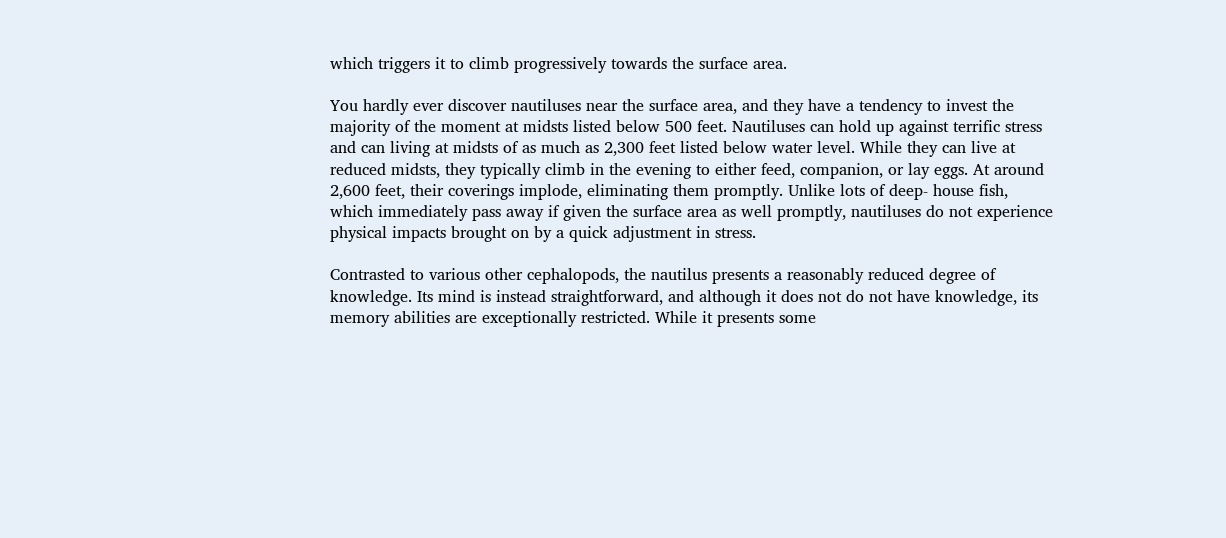which triggers it to climb progressively towards the surface area.

You hardly ever discover nautiluses near the surface area, and they have a tendency to invest the majority of the moment at midsts listed below 500 feet. Nautiluses can hold up against terrific stress and can living at midsts of as much as 2,300 feet listed below water level. While they can live at reduced midsts, they typically climb in the evening to either feed, companion, or lay eggs. At around 2,600 feet, their coverings implode, eliminating them promptly. Unlike lots of deep- house fish, which immediately pass away if given the surface area as well promptly, nautiluses do not experience physical impacts brought on by a quick adjustment in stress.

Contrasted to various other cephalopods, the nautilus presents a reasonably reduced degree of knowledge. Its mind is instead straightforward, and although it does not do not have knowledge, its memory abilities are exceptionally restricted. While it presents some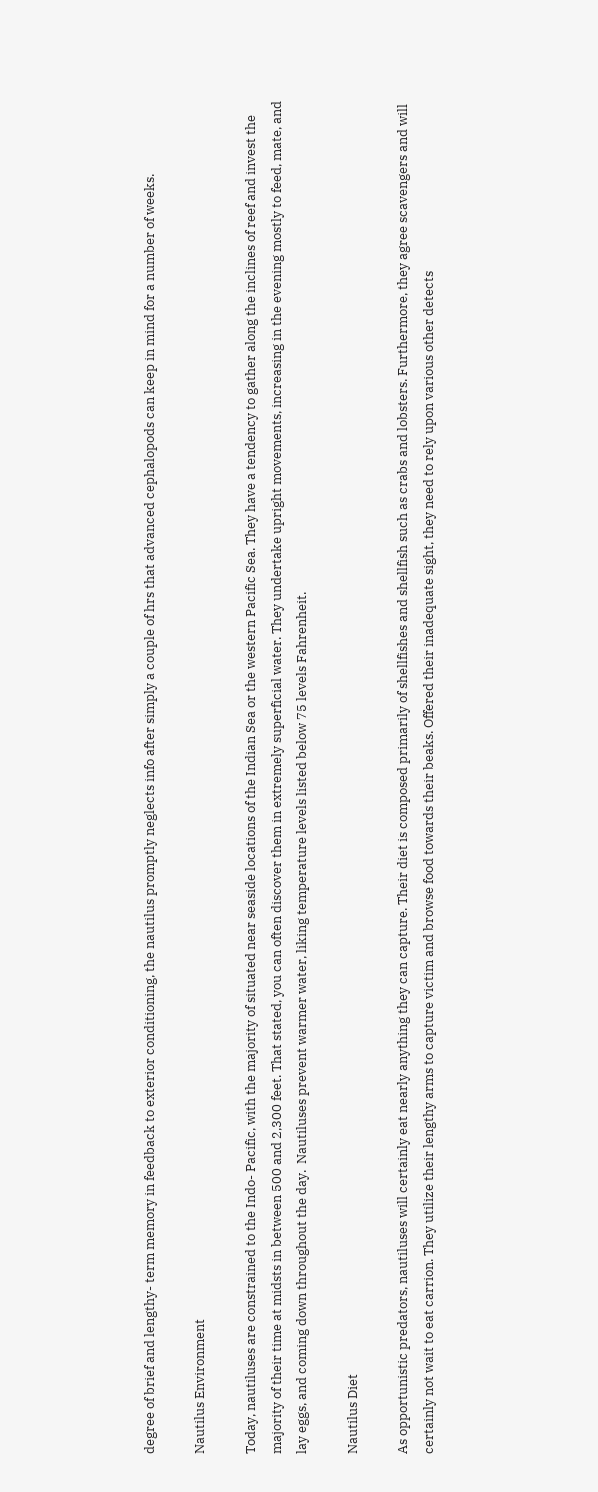degree of brief and lengthy- term memory in feedback to exterior conditioning, the nautilus promptly neglects info after simply a couple of hrs that advanced cephalopods can keep in mind for a number of weeks.

Nautilus Environment

Today, nautiluses are constrained to the Indo- Pacific, with the majority of situated near seaside locations of the Indian Sea or the western Pacific Sea. They have a tendency to gather along the inclines of reef and invest the majority of their time at midsts in between 500 and 2,300 feet. That stated, you can often discover them in extremely superficial water. They undertake upright movements, increasing in the evening mostly to feed, mate, and lay eggs, and coming down throughout the day.  Nautiluses prevent warmer water, liking temperature levels listed below 75 levels Fahrenheit.

Nautilus Diet

As opportunistic predators, nautiluses will certainly eat nearly anything they can capture. Their diet is composed primarily of shellfishes and shellfish such as crabs and lobsters. Furthermore, they agree scavengers and will certainly not wait to eat carrion. They utilize their lengthy arms to capture victim and browse food towards their beaks. Offered their inadequate sight, they need to rely upon various other detects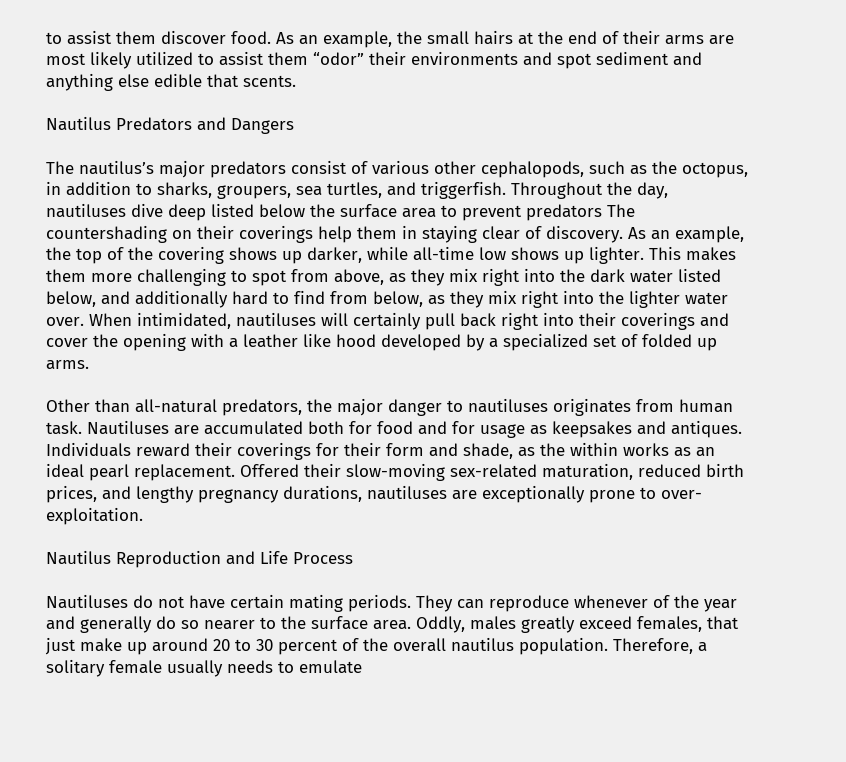to assist them discover food. As an example, the small hairs at the end of their arms are most likely utilized to assist them “odor” their environments and spot sediment and anything else edible that scents.

Nautilus Predators and Dangers

The nautilus’s major predators consist of various other cephalopods, such as the octopus, in addition to sharks, groupers, sea turtles, and triggerfish. Throughout the day, nautiluses dive deep listed below the surface area to prevent predators The countershading on their coverings help them in staying clear of discovery. As an example, the top of the covering shows up darker, while all-time low shows up lighter. This makes them more challenging to spot from above, as they mix right into the dark water listed below, and additionally hard to find from below, as they mix right into the lighter water over. When intimidated, nautiluses will certainly pull back right into their coverings and cover the opening with a leather like hood developed by a specialized set of folded up arms.

Other than all-natural predators, the major danger to nautiluses originates from human task. Nautiluses are accumulated both for food and for usage as keepsakes and antiques. Individuals reward their coverings for their form and shade, as the within works as an ideal pearl replacement. Offered their slow-moving sex-related maturation, reduced birth prices, and lengthy pregnancy durations, nautiluses are exceptionally prone to over- exploitation.

Nautilus Reproduction and Life Process

Nautiluses do not have certain mating periods. They can reproduce whenever of the year and generally do so nearer to the surface area. Oddly, males greatly exceed females, that just make up around 20 to 30 percent of the overall nautilus population. Therefore, a solitary female usually needs to emulate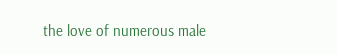the love of numerous male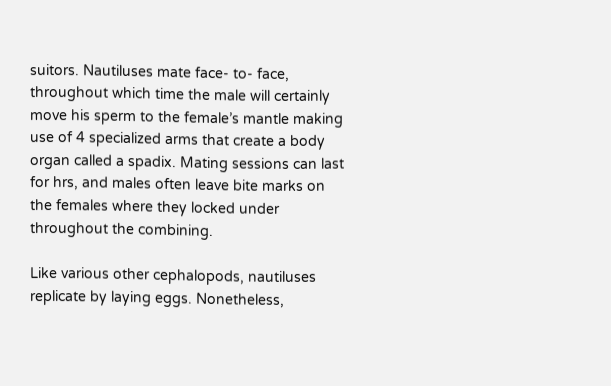suitors. Nautiluses mate face- to- face, throughout which time the male will certainly move his sperm to the female’s mantle making use of 4 specialized arms that create a body organ called a spadix. Mating sessions can last for hrs, and males often leave bite marks on the females where they locked under throughout the combining.

Like various other cephalopods, nautiluses replicate by laying eggs. Nonetheless,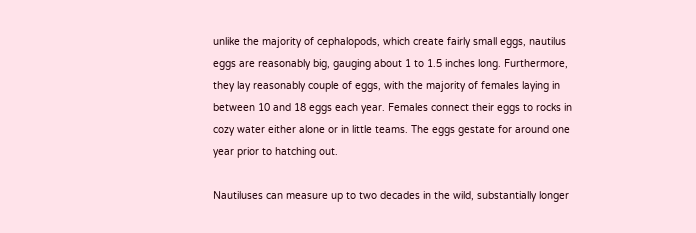unlike the majority of cephalopods, which create fairly small eggs, nautilus eggs are reasonably big, gauging about 1 to 1.5 inches long. Furthermore, they lay reasonably couple of eggs, with the majority of females laying in between 10 and 18 eggs each year. Females connect their eggs to rocks in cozy water either alone or in little teams. The eggs gestate for around one year prior to hatching out.

Nautiluses can measure up to two decades in the wild, substantially longer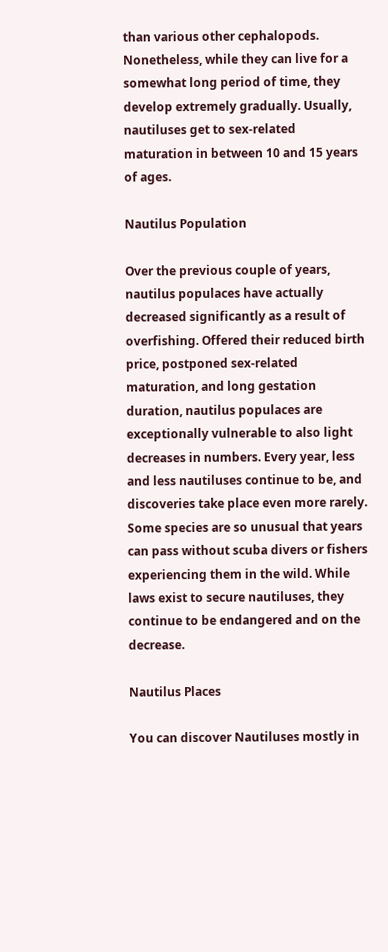than various other cephalopods. Nonetheless, while they can live for a somewhat long period of time, they develop extremely gradually. Usually, nautiluses get to sex-related maturation in between 10 and 15 years of ages.

Nautilus Population

Over the previous couple of years, nautilus populaces have actually decreased significantly as a result of overfishing. Offered their reduced birth price, postponed sex-related maturation, and long gestation duration, nautilus populaces are exceptionally vulnerable to also light decreases in numbers. Every year, less and less nautiluses continue to be, and discoveries take place even more rarely. Some species are so unusual that years can pass without scuba divers or fishers experiencing them in the wild. While laws exist to secure nautiluses, they continue to be endangered and on the decrease.

Nautilus Places

You can discover Nautiluses mostly in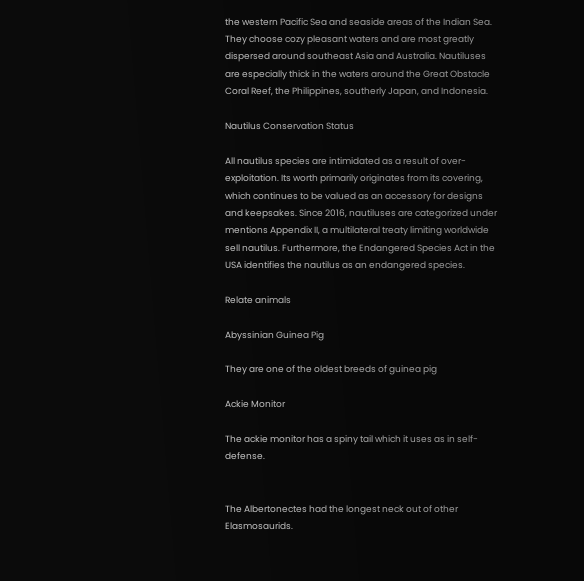the western Pacific Sea and seaside areas of the Indian Sea. They choose cozy pleasant waters and are most greatly dispersed around southeast Asia and Australia. Nautiluses are especially thick in the waters around the Great Obstacle Coral Reef, the Philippines, southerly Japan, and Indonesia.

Nautilus Conservation Status

All nautilus species are intimidated as a result of over- exploitation. Its worth primarily originates from its covering, which continues to be valued as an accessory for designs and keepsakes. Since 2016, nautiluses are categorized under mentions Appendix II, a multilateral treaty limiting worldwide sell nautilus. Furthermore, the Endangered Species Act in the USA identifies the nautilus as an endangered species.

Relate animals

Abyssinian Guinea Pig

They are one of the oldest breeds of guinea pig

Ackie Monitor

The ackie monitor has a spiny tail which it uses as in self-defense.


The Albertonectes had the longest neck out of other Elasmosaurids.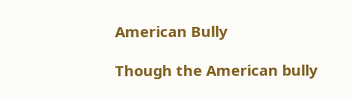American Bully

Though the American bully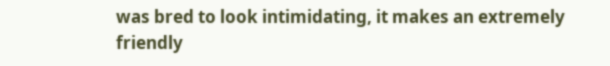was bred to look intimidating, it makes an extremely friendly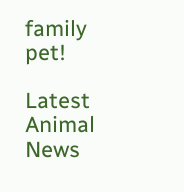family pet!

Latest Animal News